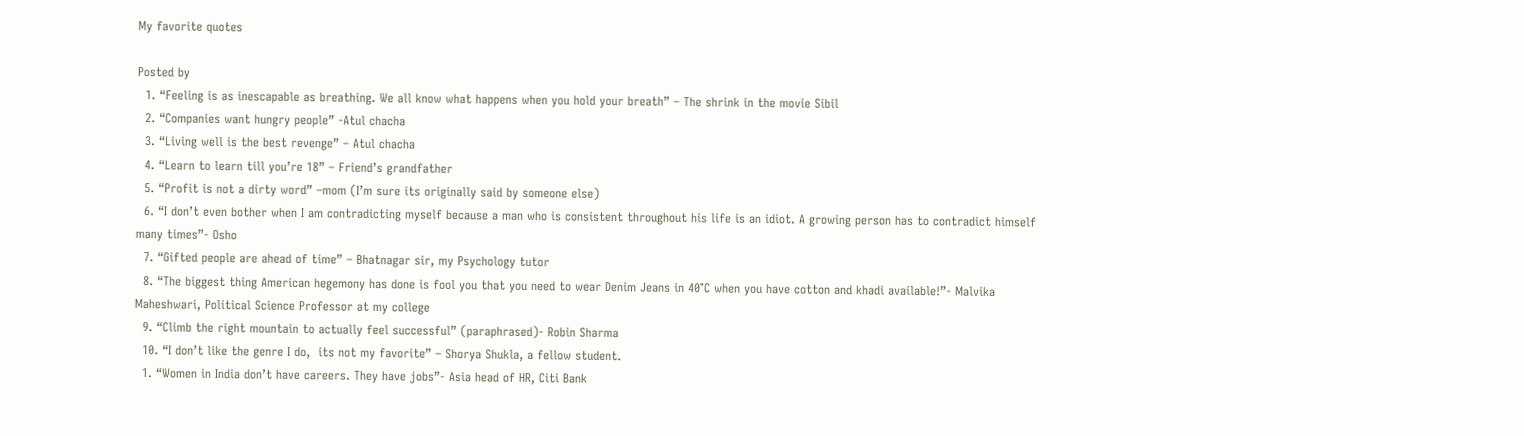My favorite quotes

Posted by
  1. “Feeling is as inescapable as breathing. We all know what happens when you hold your breath” – The shrink in the movie Sibil
  2. “Companies want hungry people” -Atul chacha
  3. “Living well is the best revenge” – Atul chacha
  4. “Learn to learn till you’re 18” – Friend’s grandfather
  5. “Profit is not a dirty word” –mom (I’m sure its originally said by someone else)
  6. “I don’t even bother when I am contradicting myself because a man who is consistent throughout his life is an idiot. A growing person has to contradict himself many times”- Osho
  7. “Gifted people are ahead of time” – Bhatnagar sir, my Psychology tutor
  8. “The biggest thing American hegemony has done is fool you that you need to wear Denim Jeans in 40°C when you have cotton and khadi available!”- Malvika Maheshwari, Political Science Professor at my college
  9. “Climb the right mountain to actually feel successful” (paraphrased)- Robin Sharma
  10. “I don’t like the genre I do,  its not my favorite” – Shorya Shukla, a fellow student.
  1. “Women in India don’t have careers. They have jobs”- Asia head of HR, Citi Bank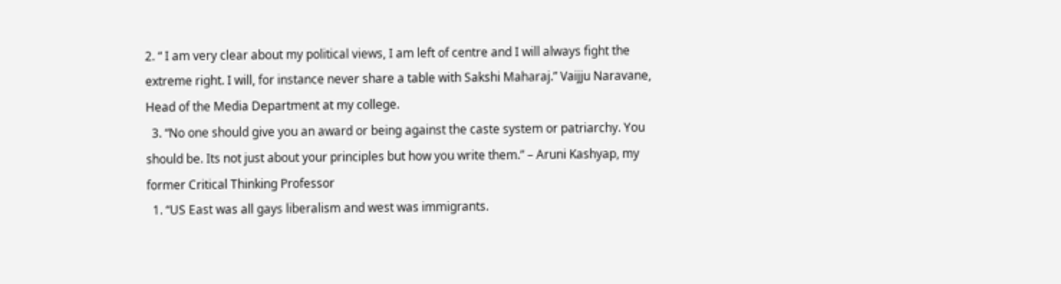2. “ I am very clear about my political views, I am left of centre and I will always fight the extreme right. I will, for instance never share a table with Sakshi Maharaj.” Vaijju Naravane, Head of the Media Department at my college.
  3. “No one should give you an award or being against the caste system or patriarchy. You should be. Its not just about your principles but how you write them.” – Aruni Kashyap, my former Critical Thinking Professor
  1. “US East was all gays liberalism and west was immigrants.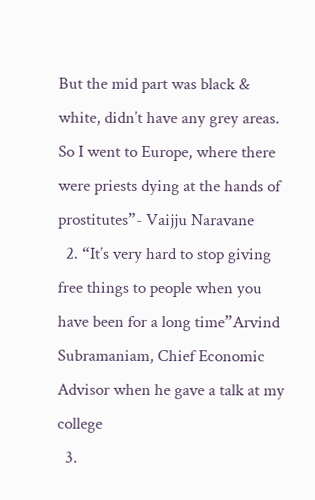But the mid part was black & white, didn’t have any grey areas. So I went to Europe, where there were priests dying at the hands of prostitutes”- Vaijju Naravane
  2. “It’s very hard to stop giving free things to people when you have been for a long time”Arvind Subramaniam, Chief Economic Advisor when he gave a talk at my college
  3.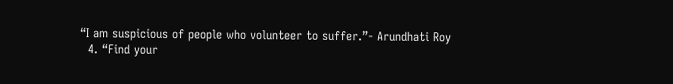“I am suspicious of people who volunteer to suffer.”- Arundhati Roy
  4. “Find your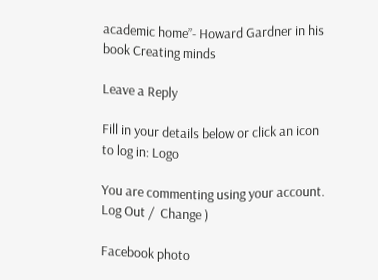academic home”- Howard Gardner in his book Creating minds

Leave a Reply

Fill in your details below or click an icon to log in: Logo

You are commenting using your account. Log Out /  Change )

Facebook photo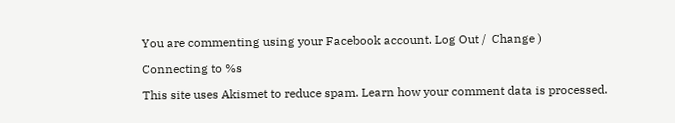You are commenting using your Facebook account. Log Out /  Change )

Connecting to %s

This site uses Akismet to reduce spam. Learn how your comment data is processed.